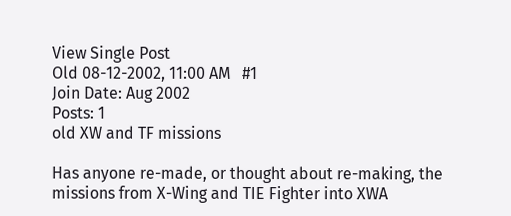View Single Post
Old 08-12-2002, 11:00 AM   #1
Join Date: Aug 2002
Posts: 1
old XW and TF missions

Has anyone re-made, or thought about re-making, the missions from X-Wing and TIE Fighter into XWA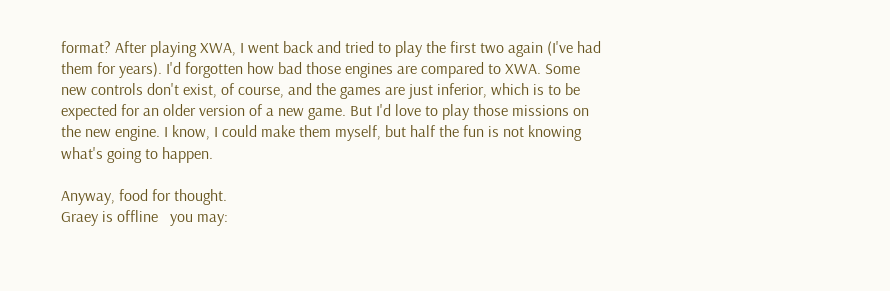format? After playing XWA, I went back and tried to play the first two again (I've had them for years). I'd forgotten how bad those engines are compared to XWA. Some new controls don't exist, of course, and the games are just inferior, which is to be expected for an older version of a new game. But I'd love to play those missions on the new engine. I know, I could make them myself, but half the fun is not knowing what's going to happen.

Anyway, food for thought.
Graey is offline   you may: